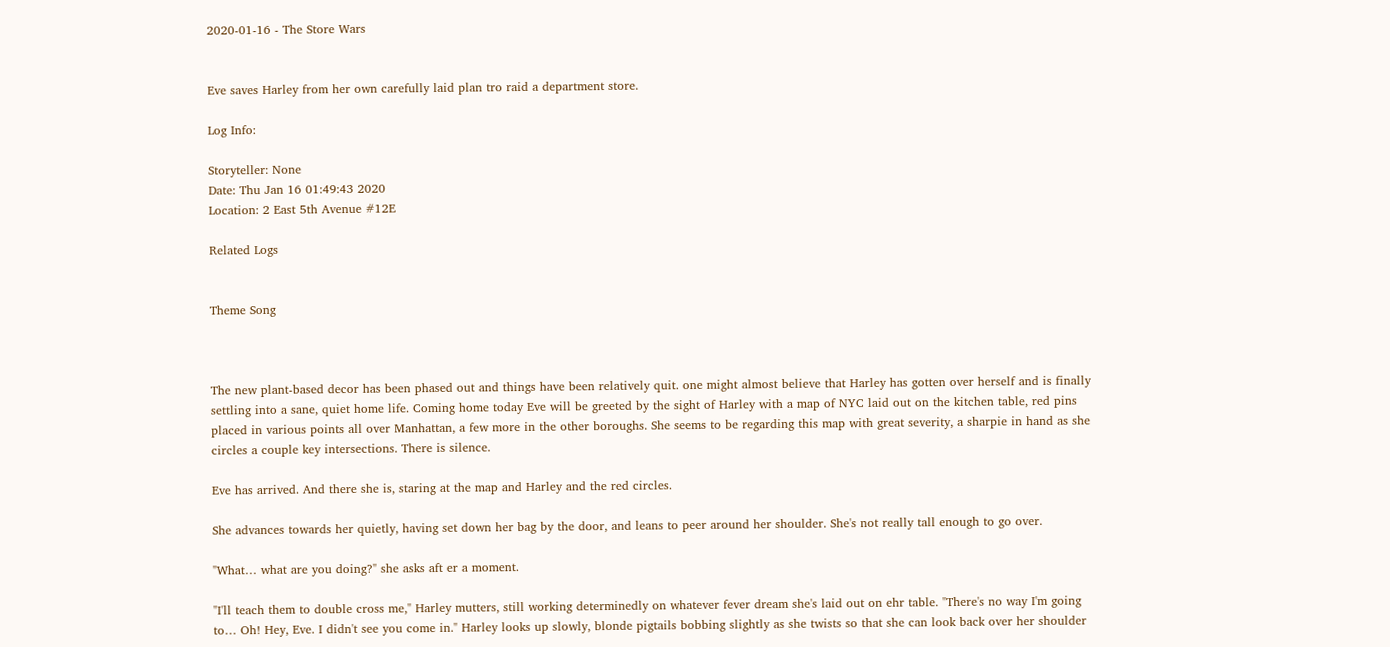2020-01-16 - The Store Wars


Eve saves Harley from her own carefully laid plan tro raid a department store.

Log Info:

Storyteller: None
Date: Thu Jan 16 01:49:43 2020
Location: 2 East 5th Avenue #12E

Related Logs


Theme Song



The new plant-based decor has been phased out and things have been relatively quit. one might almost believe that Harley has gotten over herself and is finally settling into a sane, quiet home life. Coming home today Eve will be greeted by the sight of Harley with a map of NYC laid out on the kitchen table, red pins placed in various points all over Manhattan, a few more in the other boroughs. She seems to be regarding this map with great severity, a sharpie in hand as she circles a couple key intersections. There is silence.

Eve has arrived. And there she is, staring at the map and Harley and the red circles.

She advances towards her quietly, having set down her bag by the door, and leans to peer around her shoulder. She's not really tall enough to go over.

"What… what are you doing?" she asks aft er a moment.

"I'll teach them to double cross me," Harley mutters, still working determinedly on whatever fever dream she's laid out on ehr table. "There's no way I'm going to… Oh! Hey, Eve. I didn't see you come in." Harley looks up slowly, blonde pigtails bobbing slightly as she twists so that she can look back over her shoulder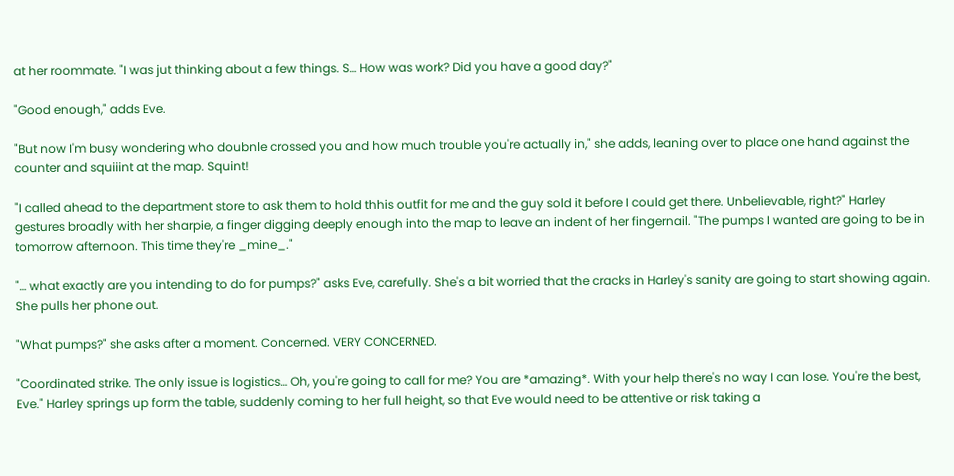at her roommate. "I was jut thinking about a few things. S… How was work? Did you have a good day?"

"Good enough," adds Eve.

"But now I'm busy wondering who doubnle crossed you and how much trouble you're actually in," she adds, leaning over to place one hand against the counter and squiiint at the map. Squint!

"I called ahead to the department store to ask them to hold thhis outfit for me and the guy sold it before I could get there. Unbelievable, right?" Harley gestures broadly with her sharpie, a finger digging deeply enough into the map to leave an indent of her fingernail. "The pumps I wanted are going to be in tomorrow afternoon. This time they're _mine_."

"… what exactly are you intending to do for pumps?" asks Eve, carefully. She's a bit worried that the cracks in Harley's sanity are going to start showing again. She pulls her phone out.

"What pumps?" she asks after a moment. Concerned. VERY CONCERNED.

"Coordinated strike. The only issue is logistics… Oh, you're going to call for me? You are *amazing*. With your help there's no way I can lose. You're the best, Eve." Harley springs up form the table, suddenly coming to her full height, so that Eve would need to be attentive or risk taking a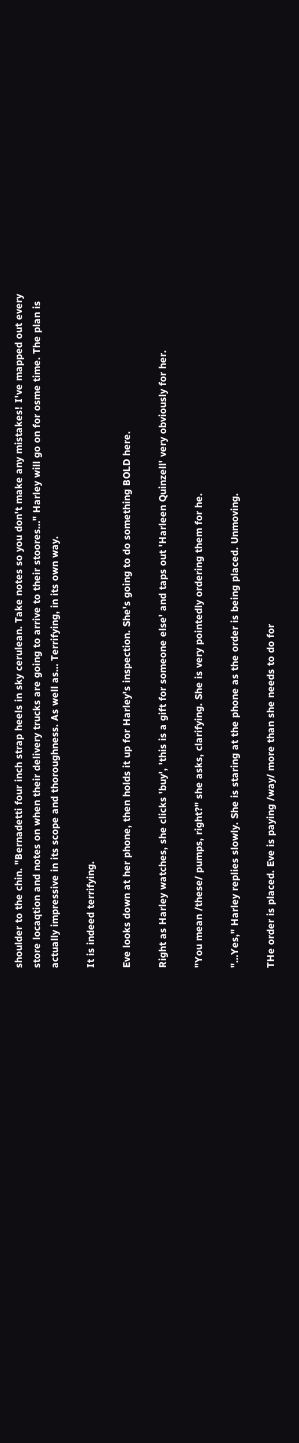shoulder to the chin. "Bernadetti four inch strap heels in sky cerulean. Take notes so you don't make any mistakes! I've mapped out every store locaqtion and notes on when their delivery trucks are going to arrive to their stoores…" Harley will go on for osme time. The plan is actually impressive in its scope and thoroughness. As well as… Terrifying, in its own way.

It is indeed terrifying.

Eve looks down at her phone, then holds it up for Harley's inspection. She's going to do something BOLD here.

Right as Harley watches, she clicks 'buy', 'this is a gift for someone else' and taps out 'Harleen Quinzell' very obviously for her.

"You mean /these/ pumps, right?" she asks, clarifying. She is very pointedly ordering them for he.

"…Yes," Harley replies slowly. She is staring at the phone as the order is being placed. Unmoving.

THe order is placed. Eve is paying /way/ more than she needs to do for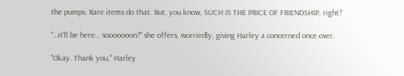the pumps. Rare items do that. But, you know, SUCH IS THE PRICE OF FRIENDSHIP, right?

"…it'll be here… sooooooon?" she offers, worriedly, giving Harley a concerned once over.

"Okay. Thank you," Harley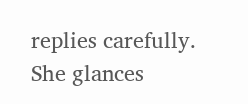replies carefully. She glances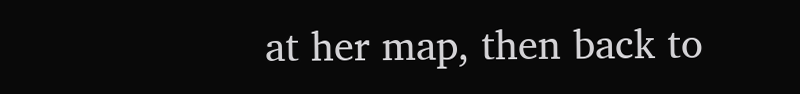at her map, then back to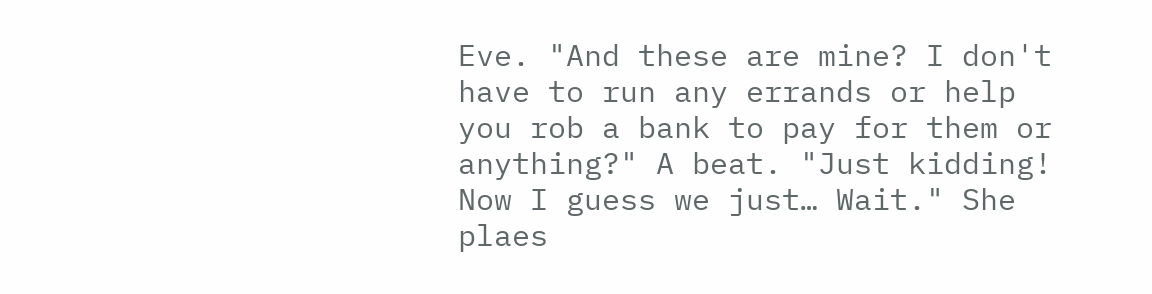Eve. "And these are mine? I don't have to run any errands or help you rob a bank to pay for them or anything?" A beat. "Just kidding! Now I guess we just… Wait." She plaes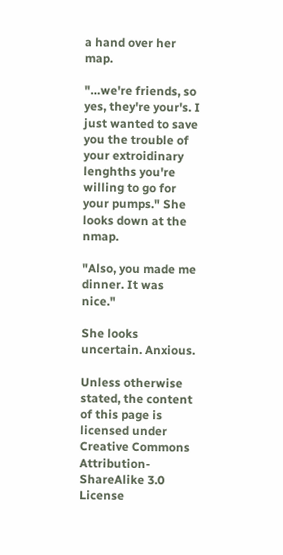a hand over her map.

"…we're friends, so yes, they're your's. I just wanted to save you the trouble of your extroidinary lenghths you're willing to go for your pumps." She looks down at the nmap.

"Also, you made me dinner. It was nice."

She looks uncertain. Anxious.

Unless otherwise stated, the content of this page is licensed under Creative Commons Attribution-ShareAlike 3.0 License